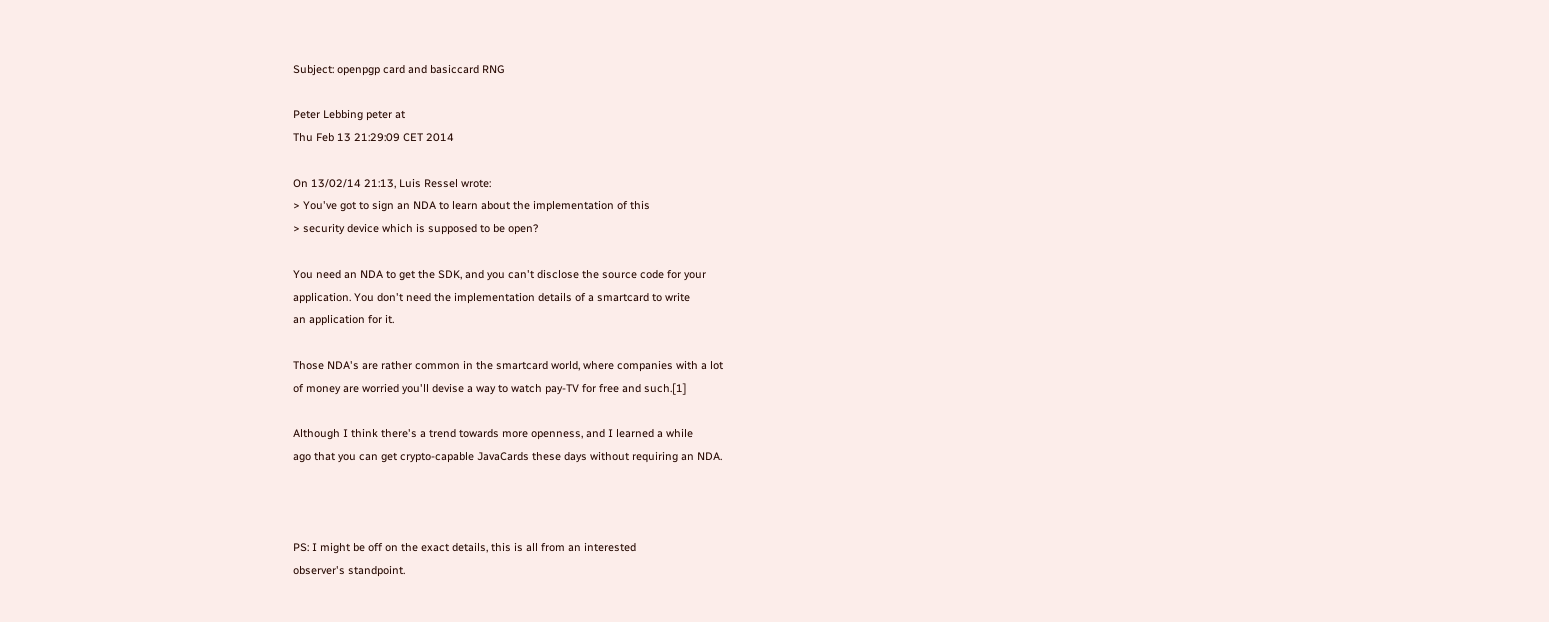Subject: openpgp card and basiccard RNG

Peter Lebbing peter at
Thu Feb 13 21:29:09 CET 2014

On 13/02/14 21:13, Luis Ressel wrote:
> You've got to sign an NDA to learn about the implementation of this
> security device which is supposed to be open?

You need an NDA to get the SDK, and you can't disclose the source code for your
application. You don't need the implementation details of a smartcard to write
an application for it.

Those NDA's are rather common in the smartcard world, where companies with a lot
of money are worried you'll devise a way to watch pay-TV for free and such.[1]

Although I think there's a trend towards more openness, and I learned a while
ago that you can get crypto-capable JavaCards these days without requiring an NDA.



PS: I might be off on the exact details, this is all from an interested
observer's standpoint.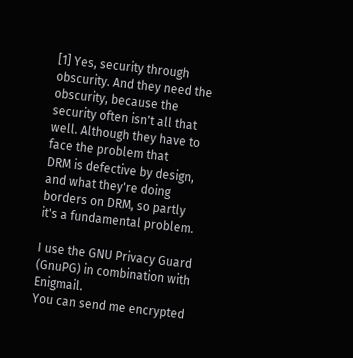[1] Yes, security through obscurity. And they need the obscurity, because the
security often isn't all that well. Although they have to face the problem that
DRM is defective by design, and what they're doing borders on DRM, so partly
it's a fundamental problem.

I use the GNU Privacy Guard (GnuPG) in combination with Enigmail.
You can send me encrypted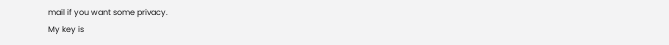mail if you want some privacy.
My key is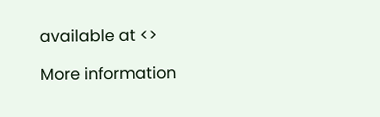available at <>

More information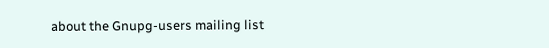about the Gnupg-users mailing list